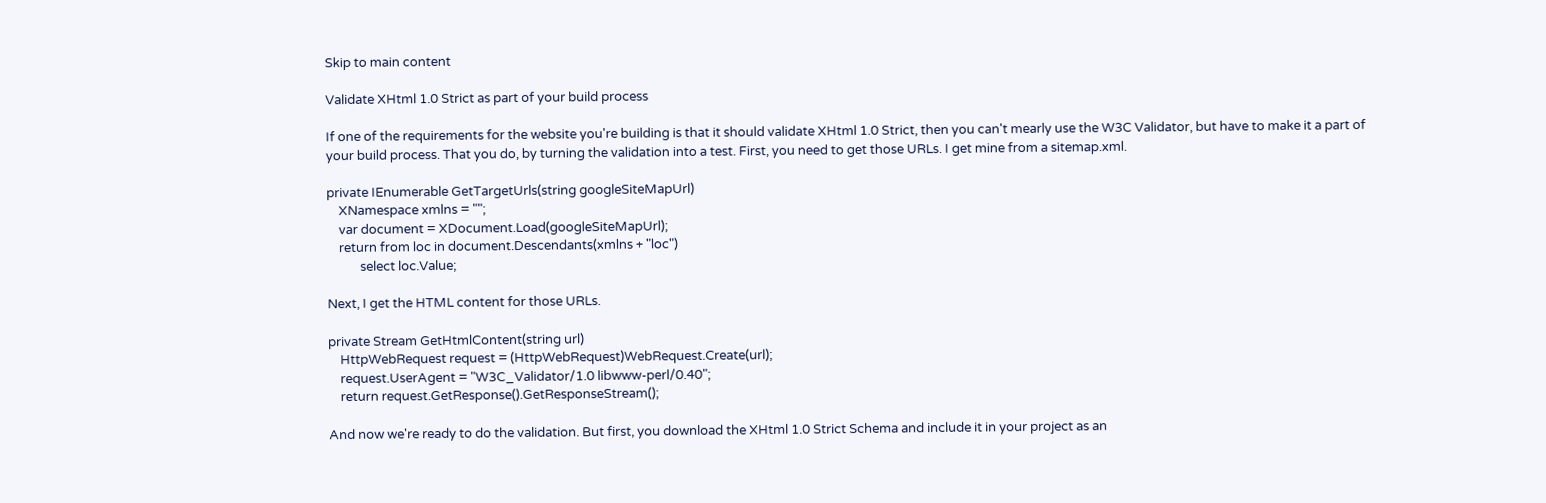Skip to main content

Validate XHtml 1.0 Strict as part of your build process

If one of the requirements for the website you're building is that it should validate XHtml 1.0 Strict, then you can't mearly use the W3C Validator, but have to make it a part of your build process. That you do, by turning the validation into a test. First, you need to get those URLs. I get mine from a sitemap.xml.

private IEnumerable GetTargetUrls(string googleSiteMapUrl)
    XNamespace xmlns = "";
    var document = XDocument.Load(googleSiteMapUrl);
    return from loc in document.Descendants(xmlns + "loc")
           select loc.Value;

Next, I get the HTML content for those URLs.

private Stream GetHtmlContent(string url)
    HttpWebRequest request = (HttpWebRequest)WebRequest.Create(url);
    request.UserAgent = "W3C_Validator/1.0 libwww-perl/0.40";
    return request.GetResponse().GetResponseStream();

And now we're ready to do the validation. But first, you download the XHtml 1.0 Strict Schema and include it in your project as an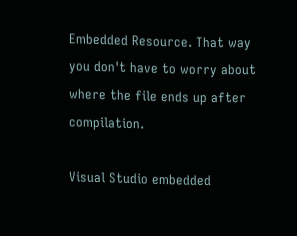Embedded Resource. That way you don't have to worry about where the file ends up after compilation.

Visual Studio embedded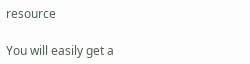resource

You will easily get a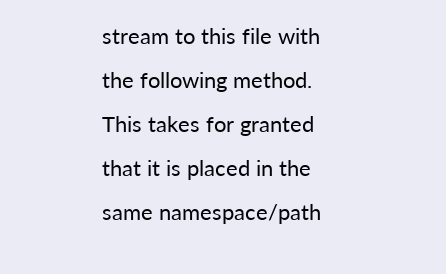stream to this file with the following method. This takes for granted that it is placed in the same namespace/path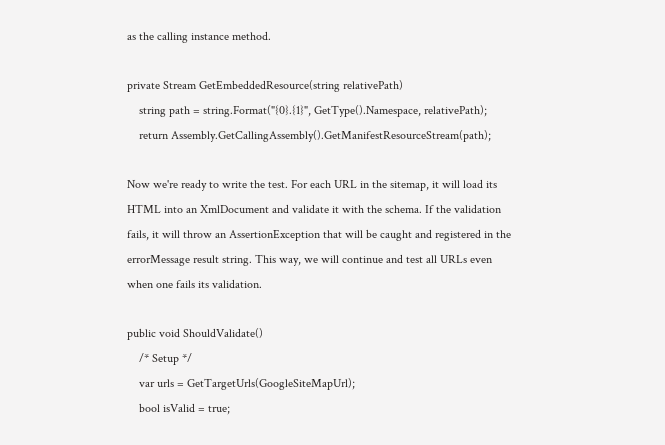as the calling instance method.

private Stream GetEmbeddedResource(string relativePath)
    string path = string.Format("{0}.{1}", GetType().Namespace, relativePath);
    return Assembly.GetCallingAssembly().GetManifestResourceStream(path);

Now we're ready to write the test. For each URL in the sitemap, it will load its HTML into an XmlDocument and validate it with the schema. If the validation fails, it will throw an AssertionException that will be caught and registered in the errorMessage result string. This way, we will continue and test all URLs even when one fails its validation.

public void ShouldValidate()
    /* Setup */
    var urls = GetTargetUrls(GoogleSiteMapUrl);
    bool isValid = true;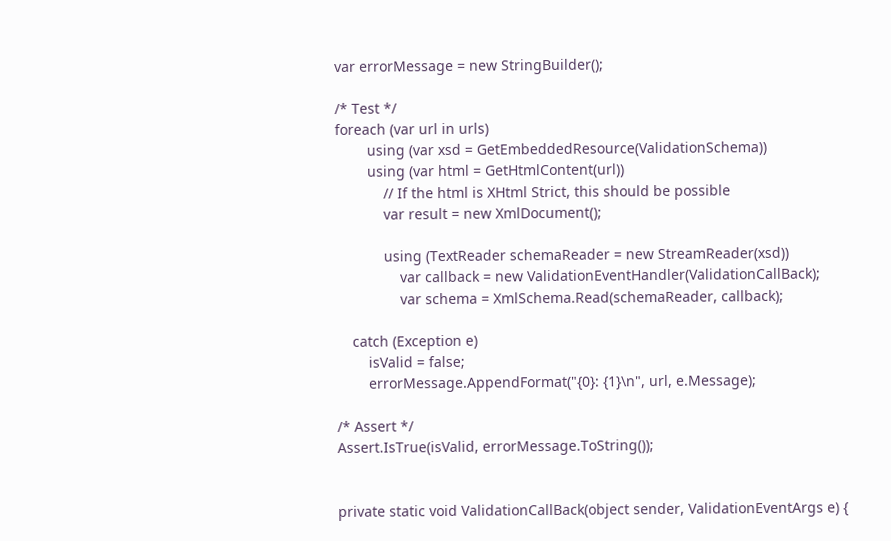var errorMessage = new StringBuilder();

/* Test */
foreach (var url in urls)
        using (var xsd = GetEmbeddedResource(ValidationSchema))
        using (var html = GetHtmlContent(url))
            // If the html is XHtml Strict, this should be possible
            var result = new XmlDocument();

            using (TextReader schemaReader = new StreamReader(xsd))
                var callback = new ValidationEventHandler(ValidationCallBack);
                var schema = XmlSchema.Read(schemaReader, callback);

    catch (Exception e)
        isValid = false;
        errorMessage.AppendFormat("{0}: {1}\n", url, e.Message);

/* Assert */
Assert.IsTrue(isValid, errorMessage.ToString());


private static void ValidationCallBack(object sender, ValidationEventArgs e) {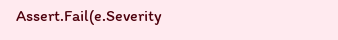Assert.Fail(e.Severity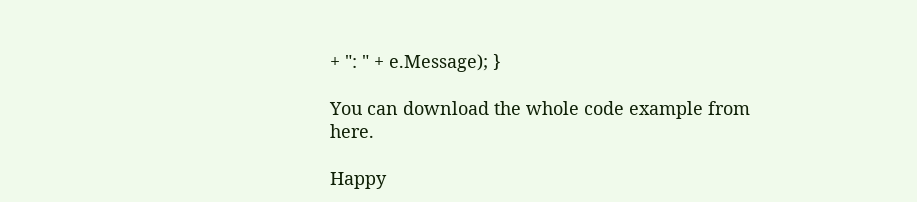+ ": " + e.Message); }

You can download the whole code example from here.

Happy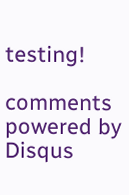testing!

comments powered by Disqus